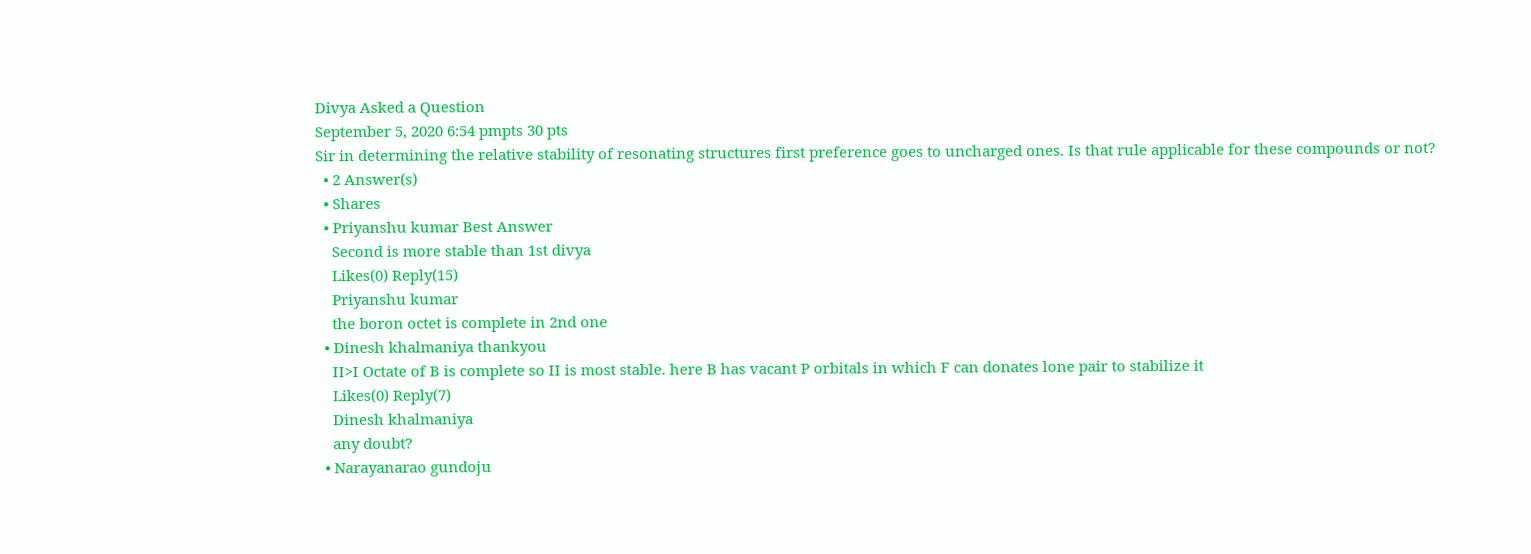Divya Asked a Question
September 5, 2020 6:54 pmpts 30 pts
Sir in determining the relative stability of resonating structures first preference goes to uncharged ones. Is that rule applicable for these compounds or not?
  • 2 Answer(s)
  • Shares
  • Priyanshu kumar Best Answer
    Second is more stable than 1st divya
    Likes(0) Reply(15)
    Priyanshu kumar
    the boron octet is complete in 2nd one
  • Dinesh khalmaniya thankyou
    II>I Octate of B is complete so II is most stable. here B has vacant P orbitals in which F can donates lone pair to stabilize it
    Likes(0) Reply(7)
    Dinesh khalmaniya
    any doubt?
  • Narayanarao gundoju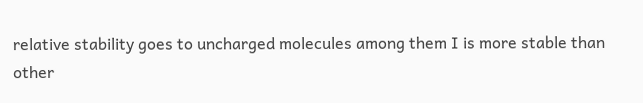relative stability goes to uncharged molecules among them I is more stable than other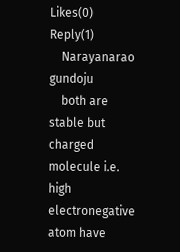Likes(0) Reply(1)
    Narayanarao gundoju
    both are stable but charged molecule i.e. high electronegative atom have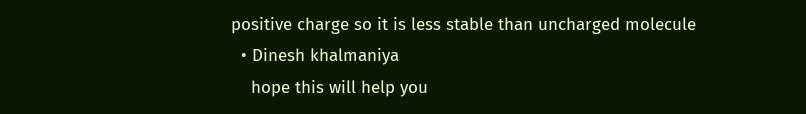positive charge so it is less stable than uncharged molecule
  • Dinesh khalmaniya
    hope this will help you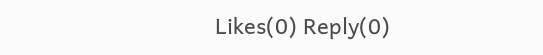Likes(0) Reply(0)